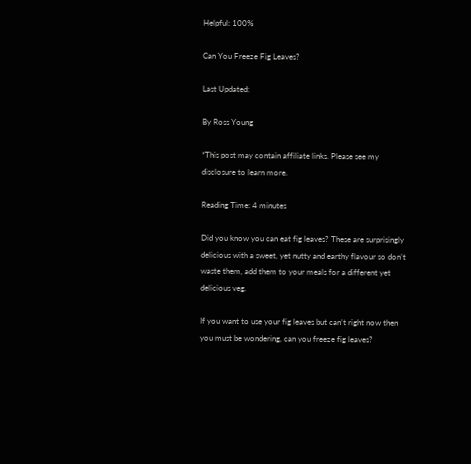Helpful: 100%

Can You Freeze Fig Leaves?

Last Updated:

By Ross Young

*This post may contain affiliate links. Please see my disclosure to learn more.

Reading Time: 4 minutes

Did you know you can eat fig leaves? These are surprisingly delicious with a sweet, yet nutty and earthy flavour so don’t waste them, add them to your meals for a different yet delicious veg.

If you want to use your fig leaves but can’t right now then you must be wondering, can you freeze fig leaves?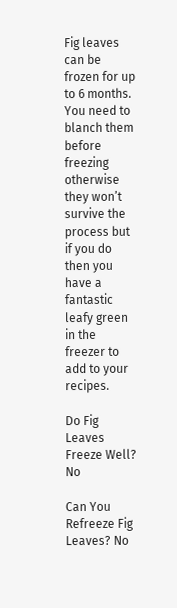Fig leaves can be frozen for up to 6 months. You need to blanch them before freezing otherwise they won’t survive the process but if you do then you have a fantastic leafy green in the freezer to add to your recipes.

Do Fig Leaves Freeze Well? No

Can You Refreeze Fig Leaves? No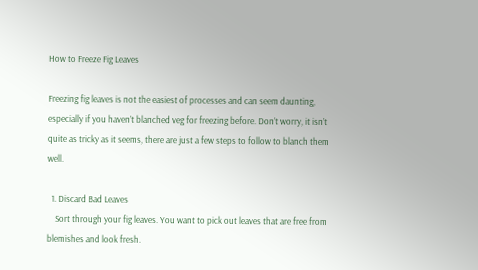How to Freeze Fig Leaves

Freezing fig leaves is not the easiest of processes and can seem daunting, especially if you haven’t blanched veg for freezing before. Don’t worry, it isn’t quite as tricky as it seems, there are just a few steps to follow to blanch them well.

  1. Discard Bad Leaves
    Sort through your fig leaves. You want to pick out leaves that are free from blemishes and look fresh.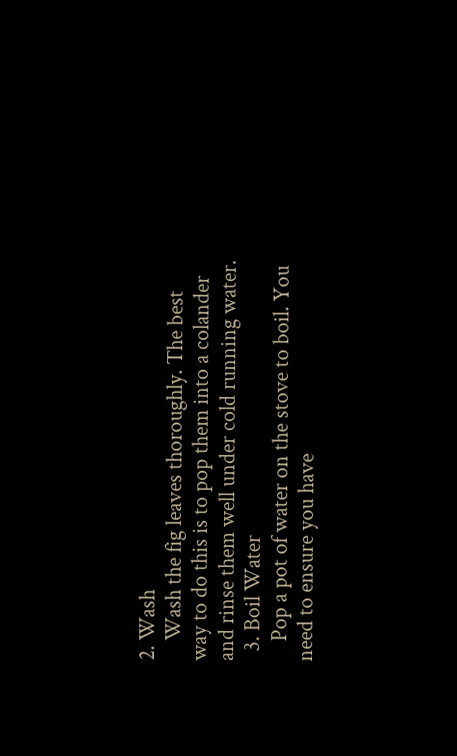2. Wash
    Wash the fig leaves thoroughly. The best way to do this is to pop them into a colander and rinse them well under cold running water.
  3. Boil Water
    Pop a pot of water on the stove to boil. You need to ensure you have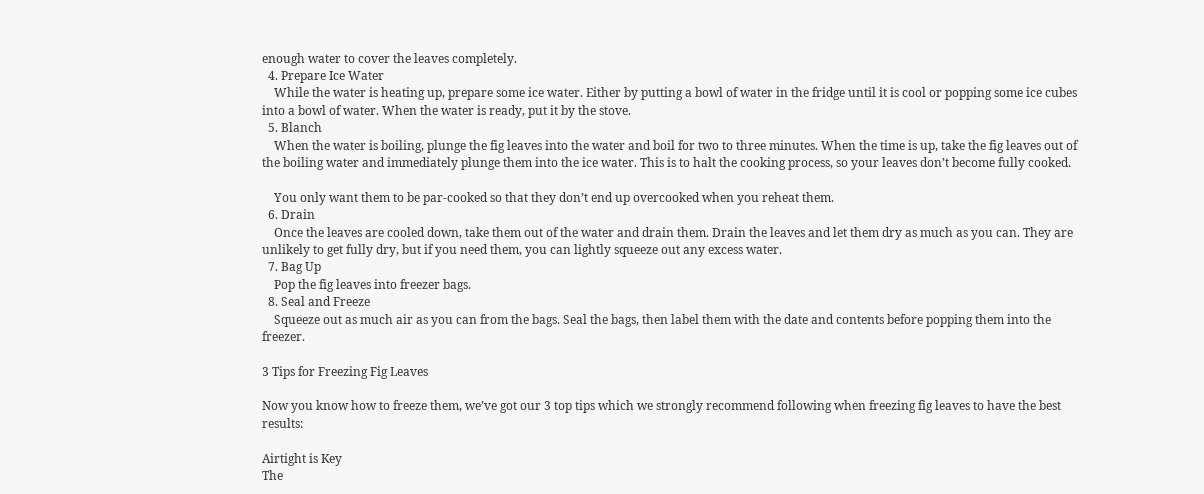enough water to cover the leaves completely.
  4. Prepare Ice Water
    While the water is heating up, prepare some ice water. Either by putting a bowl of water in the fridge until it is cool or popping some ice cubes into a bowl of water. When the water is ready, put it by the stove.
  5. Blanch
    When the water is boiling, plunge the fig leaves into the water and boil for two to three minutes. When the time is up, take the fig leaves out of the boiling water and immediately plunge them into the ice water. This is to halt the cooking process, so your leaves don’t become fully cooked.

    You only want them to be par-cooked so that they don’t end up overcooked when you reheat them.
  6. Drain
    Once the leaves are cooled down, take them out of the water and drain them. Drain the leaves and let them dry as much as you can. They are unlikely to get fully dry, but if you need them, you can lightly squeeze out any excess water.
  7. Bag Up
    Pop the fig leaves into freezer bags.
  8. Seal and Freeze
    Squeeze out as much air as you can from the bags. Seal the bags, then label them with the date and contents before popping them into the freezer.

3 Tips for Freezing Fig Leaves

Now you know how to freeze them, we’ve got our 3 top tips which we strongly recommend following when freezing fig leaves to have the best results:

Airtight is Key
The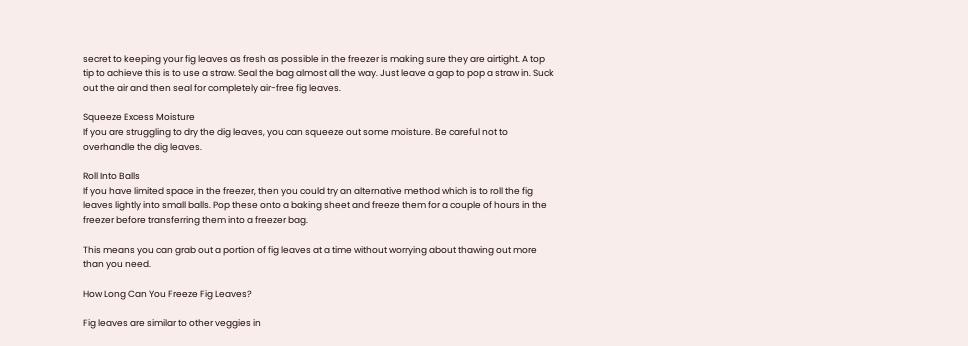secret to keeping your fig leaves as fresh as possible in the freezer is making sure they are airtight. A top tip to achieve this is to use a straw. Seal the bag almost all the way. Just leave a gap to pop a straw in. Suck out the air and then seal for completely air-free fig leaves.

Squeeze Excess Moisture
If you are struggling to dry the dig leaves, you can squeeze out some moisture. Be careful not to overhandle the dig leaves.

Roll Into Balls
If you have limited space in the freezer, then you could try an alternative method which is to roll the fig leaves lightly into small balls. Pop these onto a baking sheet and freeze them for a couple of hours in the freezer before transferring them into a freezer bag.

This means you can grab out a portion of fig leaves at a time without worrying about thawing out more than you need.

How Long Can You Freeze Fig Leaves?

Fig leaves are similar to other veggies in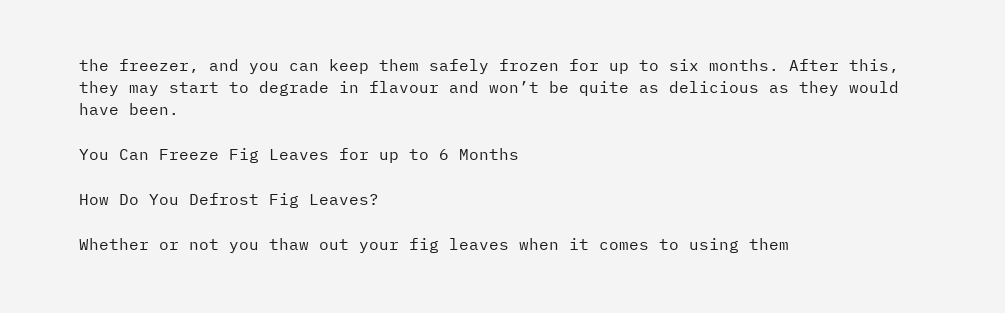the freezer, and you can keep them safely frozen for up to six months. After this, they may start to degrade in flavour and won’t be quite as delicious as they would have been.

You Can Freeze Fig Leaves for up to 6 Months

How Do You Defrost Fig Leaves?

Whether or not you thaw out your fig leaves when it comes to using them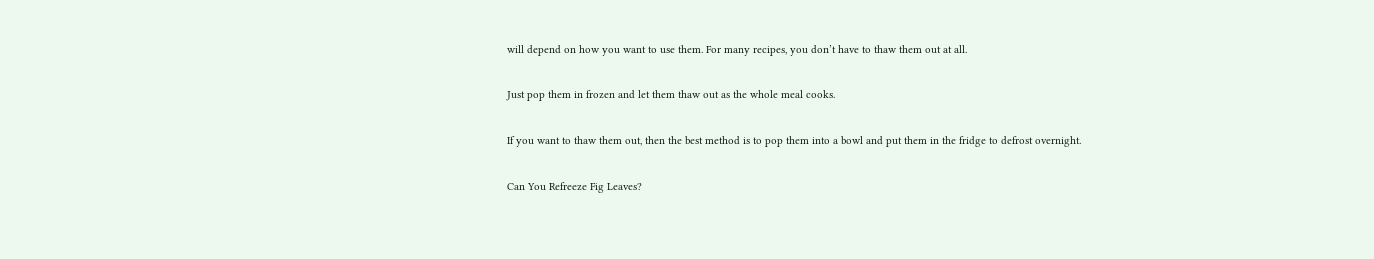will depend on how you want to use them. For many recipes, you don’t have to thaw them out at all.

Just pop them in frozen and let them thaw out as the whole meal cooks.

If you want to thaw them out, then the best method is to pop them into a bowl and put them in the fridge to defrost overnight.

Can You Refreeze Fig Leaves?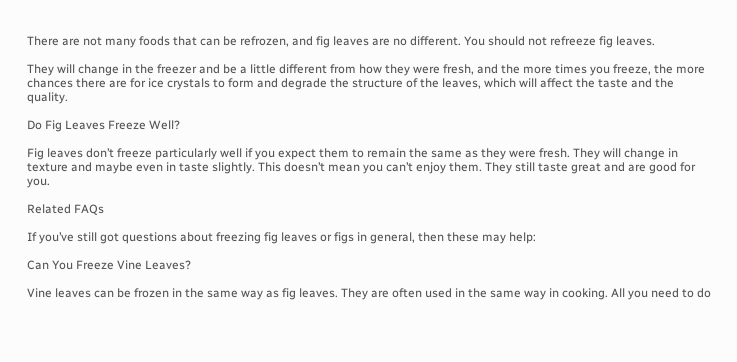There are not many foods that can be refrozen, and fig leaves are no different. You should not refreeze fig leaves.

They will change in the freezer and be a little different from how they were fresh, and the more times you freeze, the more chances there are for ice crystals to form and degrade the structure of the leaves, which will affect the taste and the quality.

Do Fig Leaves Freeze Well?

Fig leaves don’t freeze particularly well if you expect them to remain the same as they were fresh. They will change in texture and maybe even in taste slightly. This doesn’t mean you can’t enjoy them. They still taste great and are good for you.

Related FAQs

If you’ve still got questions about freezing fig leaves or figs in general, then these may help:

Can You Freeze Vine Leaves?

Vine leaves can be frozen in the same way as fig leaves. They are often used in the same way in cooking. All you need to do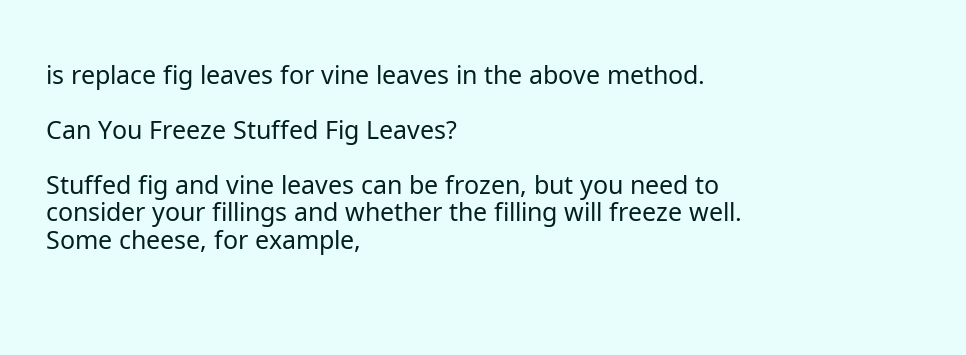is replace fig leaves for vine leaves in the above method.

Can You Freeze Stuffed Fig Leaves?

Stuffed fig and vine leaves can be frozen, but you need to consider your fillings and whether the filling will freeze well. Some cheese, for example,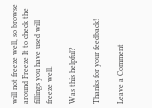will not freeze well, so browse around Freeze It to check the fillings you have used will freeze well.

Was this helpful?

Thanks for your feedback!

Leave a Comment